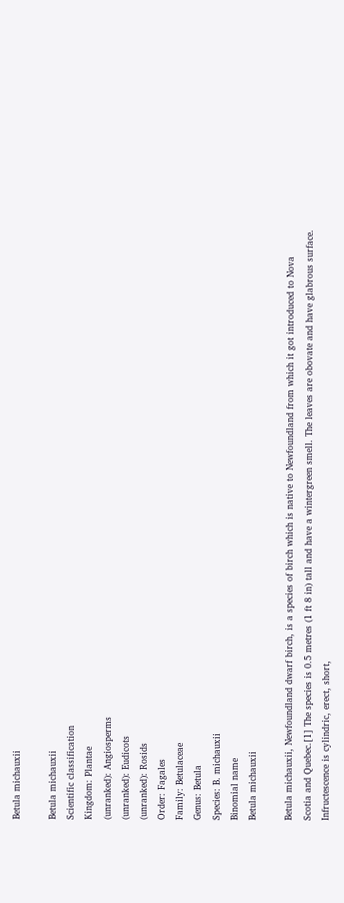Betula michauxii

Betula michauxii
Scientific classification
Kingdom: Plantae
(unranked): Angiosperms
(unranked): Eudicots
(unranked): Rosids
Order: Fagales
Family: Betulaceae
Genus: Betula
Species: B. michauxii
Binomial name
Betula michauxii

Betula michauxii, Newfoundland dwarf birch, is a species of birch which is native to Newfoundland from which it got introduced to Nova Scotia and Quebec.[1] The species is 0.5 metres (1 ft 8 in) tall and have a wintergreen smell. The leaves are obovate and have glabrous surface. Infructescence is cylindric, erect, short,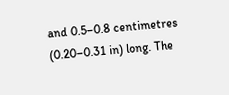and 0.5–0.8 centimetres (0.20–0.31 in) long. The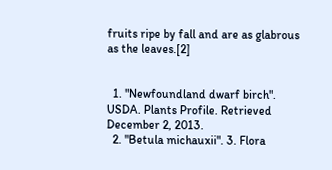fruits ripe by fall and are as glabrous as the leaves.[2]


  1. "Newfoundland dwarf birch". USDA. Plants Profile. Retrieved December 2, 2013.
  2. "Betula michauxii". 3. Flora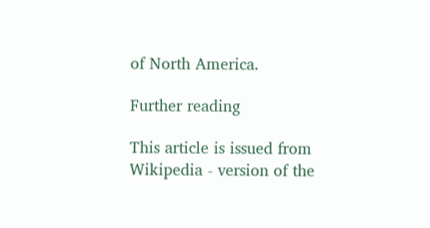of North America.

Further reading

This article is issued from Wikipedia - version of the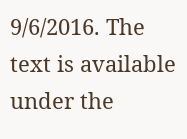9/6/2016. The text is available under the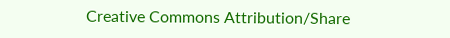Creative Commons Attribution/Share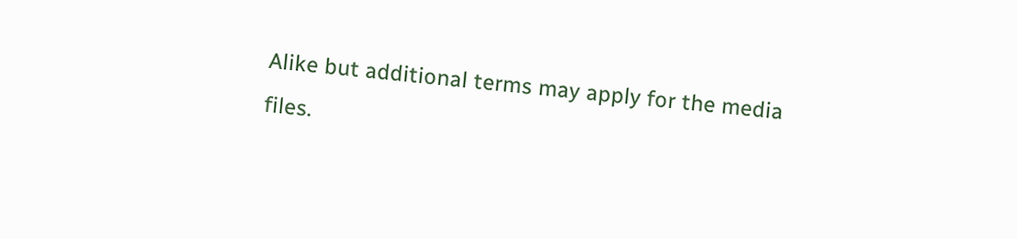Alike but additional terms may apply for the media files.